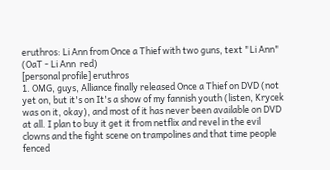eruthros: Li Ann from Once a Thief with two guns, text "Li Ann" (OaT - Li Ann  red)
[personal profile] eruthros
1. OMG, guys, Alliance finally released Once a Thief on DVD (not yet on, but it's on It's a show of my fannish youth (listen, Krycek was on it, okay), and most of it has never been available on DVD at all. I plan to buy it get it from netflix and revel in the evil clowns and the fight scene on trampolines and that time people fenced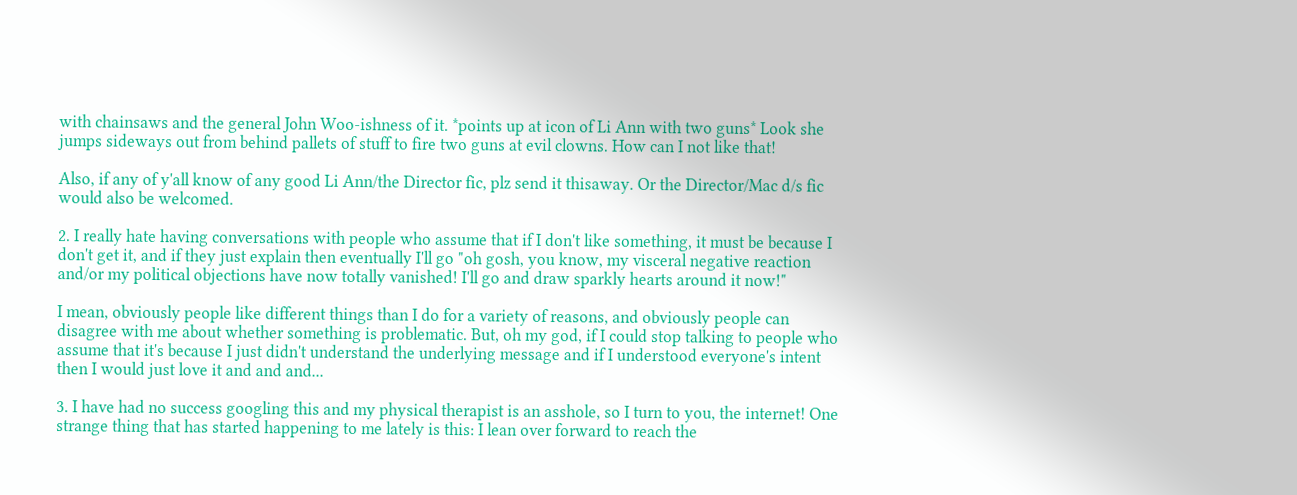with chainsaws and the general John Woo-ishness of it. *points up at icon of Li Ann with two guns* Look she jumps sideways out from behind pallets of stuff to fire two guns at evil clowns. How can I not like that!

Also, if any of y'all know of any good Li Ann/the Director fic, plz send it thisaway. Or the Director/Mac d/s fic would also be welcomed.

2. I really hate having conversations with people who assume that if I don't like something, it must be because I don't get it, and if they just explain then eventually I'll go "oh gosh, you know, my visceral negative reaction and/or my political objections have now totally vanished! I'll go and draw sparkly hearts around it now!"

I mean, obviously people like different things than I do for a variety of reasons, and obviously people can disagree with me about whether something is problematic. But, oh my god, if I could stop talking to people who assume that it's because I just didn't understand the underlying message and if I understood everyone's intent then I would just love it and and and...

3. I have had no success googling this and my physical therapist is an asshole, so I turn to you, the internet! One strange thing that has started happening to me lately is this: I lean over forward to reach the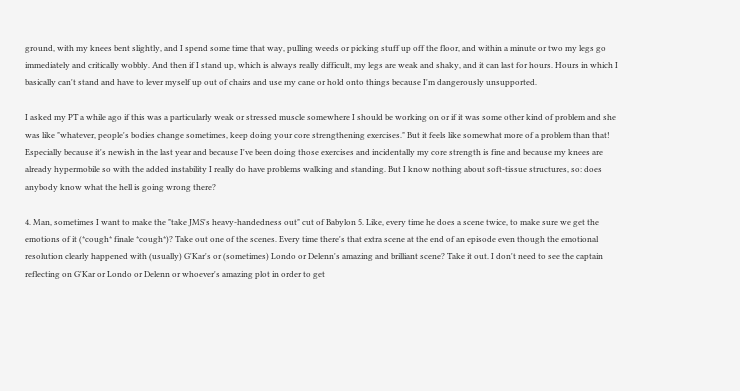ground, with my knees bent slightly, and I spend some time that way, pulling weeds or picking stuff up off the floor, and within a minute or two my legs go immediately and critically wobbly. And then if I stand up, which is always really difficult, my legs are weak and shaky, and it can last for hours. Hours in which I basically can't stand and have to lever myself up out of chairs and use my cane or hold onto things because I'm dangerously unsupported.

I asked my PT a while ago if this was a particularly weak or stressed muscle somewhere I should be working on or if it was some other kind of problem and she was like "whatever, people's bodies change sometimes, keep doing your core strengthening exercises." But it feels like somewhat more of a problem than that! Especially because it's newish in the last year and because I've been doing those exercises and incidentally my core strength is fine and because my knees are already hypermobile so with the added instability I really do have problems walking and standing. But I know nothing about soft-tissue structures, so: does anybody know what the hell is going wrong there?

4. Man, sometimes I want to make the "take JMS's heavy-handedness out" cut of Babylon 5. Like, every time he does a scene twice, to make sure we get the emotions of it (*cough* finale *cough*)? Take out one of the scenes. Every time there's that extra scene at the end of an episode even though the emotional resolution clearly happened with (usually) G'Kar's or (sometimes) Londo or Delenn's amazing and brilliant scene? Take it out. I don't need to see the captain reflecting on G'Kar or Londo or Delenn or whoever's amazing plot in order to get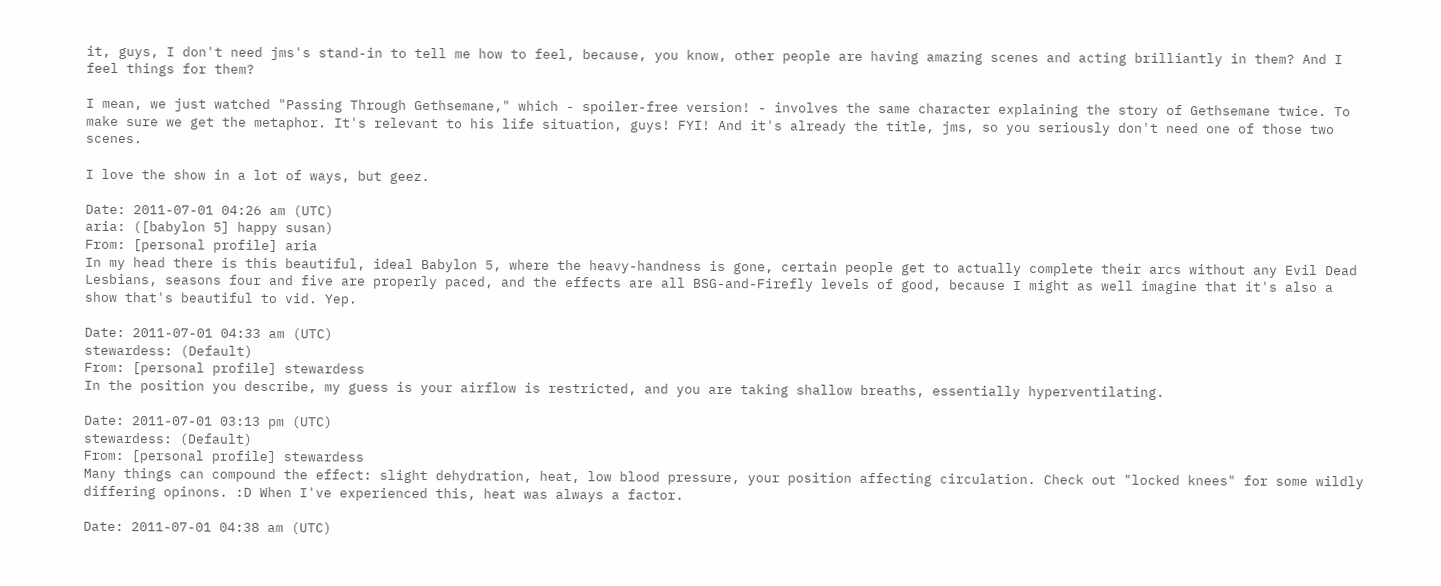it, guys, I don't need jms's stand-in to tell me how to feel, because, you know, other people are having amazing scenes and acting brilliantly in them? And I feel things for them?

I mean, we just watched "Passing Through Gethsemane," which - spoiler-free version! - involves the same character explaining the story of Gethsemane twice. To make sure we get the metaphor. It's relevant to his life situation, guys! FYI! And it's already the title, jms, so you seriously don't need one of those two scenes.

I love the show in a lot of ways, but geez.

Date: 2011-07-01 04:26 am (UTC)
aria: ([babylon 5] happy susan)
From: [personal profile] aria
In my head there is this beautiful, ideal Babylon 5, where the heavy-handness is gone, certain people get to actually complete their arcs without any Evil Dead Lesbians, seasons four and five are properly paced, and the effects are all BSG-and-Firefly levels of good, because I might as well imagine that it's also a show that's beautiful to vid. Yep.

Date: 2011-07-01 04:33 am (UTC)
stewardess: (Default)
From: [personal profile] stewardess
In the position you describe, my guess is your airflow is restricted, and you are taking shallow breaths, essentially hyperventilating.

Date: 2011-07-01 03:13 pm (UTC)
stewardess: (Default)
From: [personal profile] stewardess
Many things can compound the effect: slight dehydration, heat, low blood pressure, your position affecting circulation. Check out "locked knees" for some wildly differing opinons. :D When I've experienced this, heat was always a factor.

Date: 2011-07-01 04:38 am (UTC)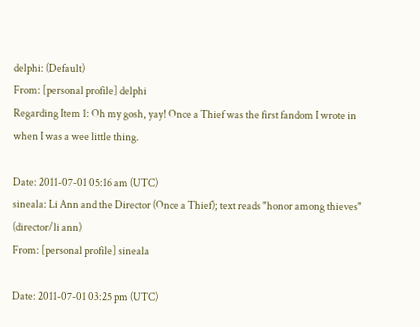delphi: (Default)
From: [personal profile] delphi
Regarding Item 1: Oh my gosh, yay! Once a Thief was the first fandom I wrote in when I was a wee little thing.

Date: 2011-07-01 05:16 am (UTC)
sineala: Li Ann and the Director (Once a Thief); text reads "honor among thieves" (director/li ann)
From: [personal profile] sineala

Date: 2011-07-01 03:25 pm (UTC)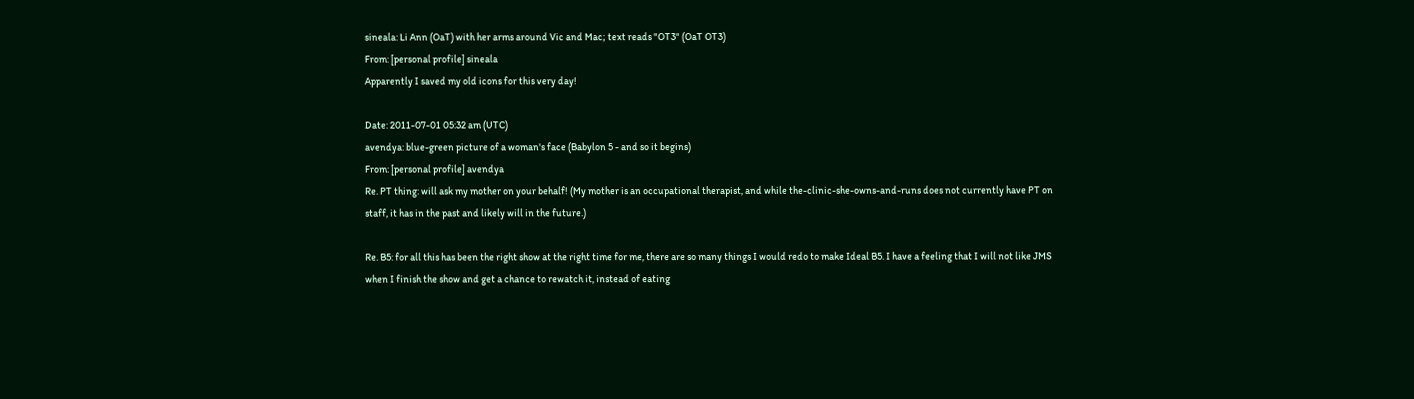sineala: Li Ann (OaT) with her arms around Vic and Mac; text reads "OT3" (OaT OT3)
From: [personal profile] sineala
Apparently I saved my old icons for this very day!

Date: 2011-07-01 05:32 am (UTC)
avendya: blue-green picture of a woman's face (Babylon 5 - and so it begins)
From: [personal profile] avendya
Re. PT thing: will ask my mother on your behalf! (My mother is an occupational therapist, and while the-clinic-she-owns-and-runs does not currently have PT on staff, it has in the past and likely will in the future.)

Re. B5: for all this has been the right show at the right time for me, there are so many things I would redo to make Ideal B5. I have a feeling that I will not like JMS when I finish the show and get a chance to rewatch it, instead of eating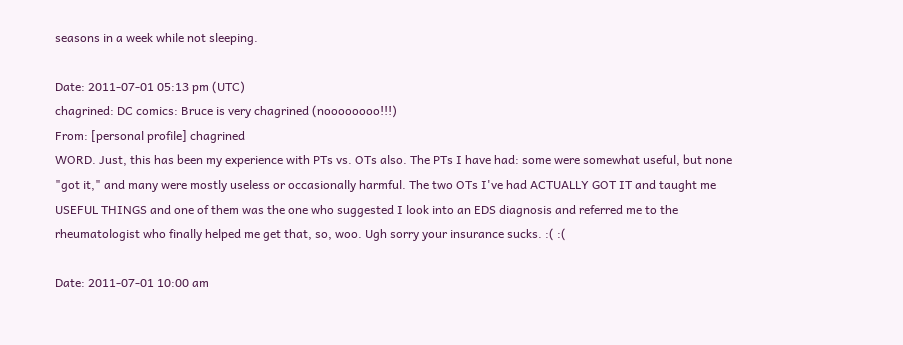seasons in a week while not sleeping.

Date: 2011-07-01 05:13 pm (UTC)
chagrined: DC comics: Bruce is very chagrined (noooooooo!!!)
From: [personal profile] chagrined
WORD. Just, this has been my experience with PTs vs. OTs also. The PTs I have had: some were somewhat useful, but none "got it," and many were mostly useless or occasionally harmful. The two OTs I've had ACTUALLY GOT IT and taught me USEFUL THINGS and one of them was the one who suggested I look into an EDS diagnosis and referred me to the rheumatologist who finally helped me get that, so, woo. Ugh sorry your insurance sucks. :( :(

Date: 2011-07-01 10:00 am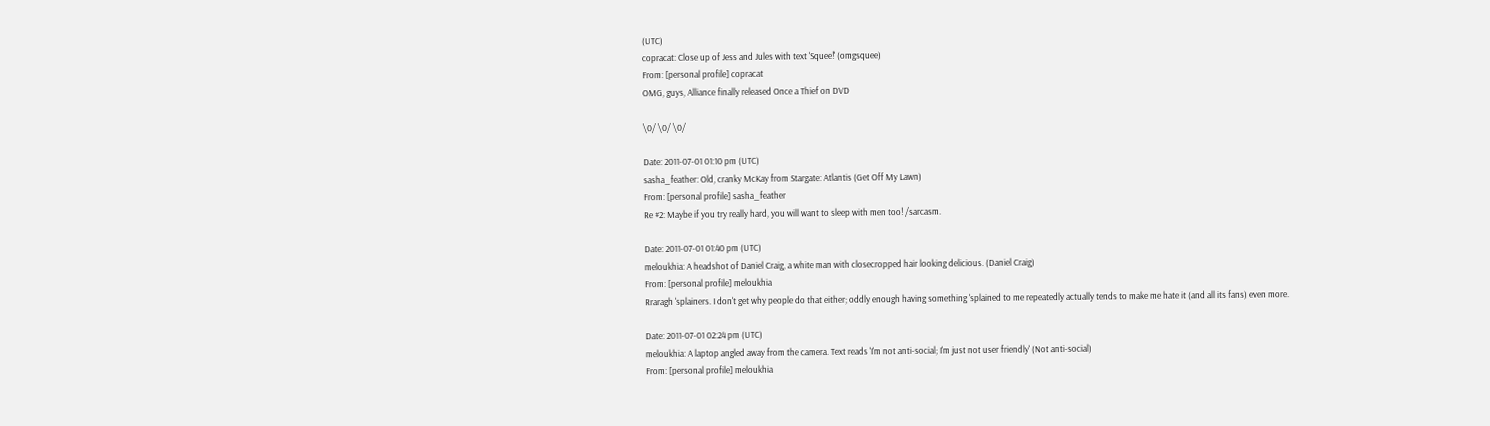(UTC)
copracat: Close up of Jess and Jules with text 'Squee!' (omgsquee)
From: [personal profile] copracat
OMG, guys, Alliance finally released Once a Thief on DVD

\0/ \0/ \0/

Date: 2011-07-01 01:10 pm (UTC)
sasha_feather: Old, cranky McKay from Stargate: Atlantis (Get Off My Lawn)
From: [personal profile] sasha_feather
Re #2: Maybe if you try really hard, you will want to sleep with men too! /sarcasm.

Date: 2011-07-01 01:40 pm (UTC)
meloukhia: A headshot of Daniel Craig, a white man with closecropped hair looking delicious. (Daniel Craig)
From: [personal profile] meloukhia
Rraragh 'splainers. I don't get why people do that either; oddly enough having something 'splained to me repeatedly actually tends to make me hate it (and all its fans) even more.

Date: 2011-07-01 02:24 pm (UTC)
meloukhia: A laptop angled away from the camera. Text reads 'I'm not anti-social; I'm just not user friendly' (Not anti-social)
From: [personal profile] meloukhia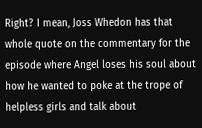Right? I mean, Joss Whedon has that whole quote on the commentary for the episode where Angel loses his soul about how he wanted to poke at the trope of helpless girls and talk about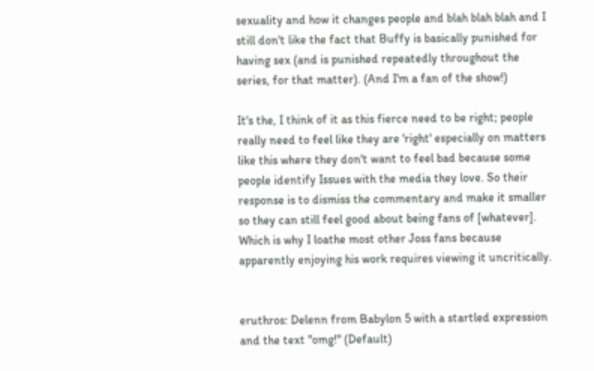sexuality and how it changes people and blah blah blah and I still don't like the fact that Buffy is basically punished for having sex (and is punished repeatedly throughout the series, for that matter). (And I'm a fan of the show!)

It's the, I think of it as this fierce need to be right; people really need to feel like they are 'right' especially on matters like this where they don't want to feel bad because some people identify Issues with the media they love. So their response is to dismiss the commentary and make it smaller so they can still feel good about being fans of [whatever]. Which is why I loathe most other Joss fans because apparently enjoying his work requires viewing it uncritically.


eruthros: Delenn from Babylon 5 with a startled expression and the text "omg!" (Default)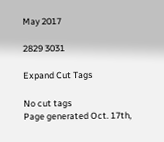May 2017

2829 3031

Expand Cut Tags

No cut tags
Page generated Oct. 17th,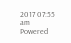2017 07:55 am
Powered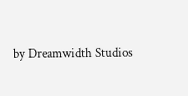by Dreamwidth Studios